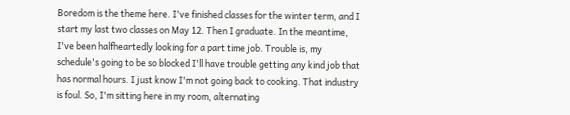Boredom is the theme here. I've finished classes for the winter term, and I start my last two classes on May 12. Then I graduate. In the meantime, I've been halfheartedly looking for a part time job. Trouble is, my schedule's going to be so blocked I'll have trouble getting any kind job that has normal hours. I just know I'm not going back to cooking. That industry is foul. So, I'm sitting here in my room, alternating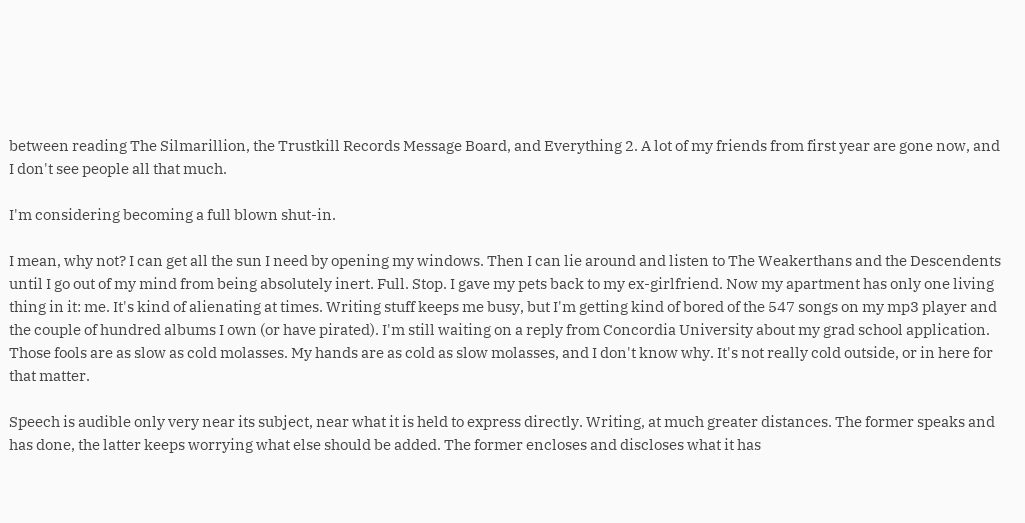between reading The Silmarillion, the Trustkill Records Message Board, and Everything 2. A lot of my friends from first year are gone now, and I don't see people all that much.

I'm considering becoming a full blown shut-in.

I mean, why not? I can get all the sun I need by opening my windows. Then I can lie around and listen to The Weakerthans and the Descendents until I go out of my mind from being absolutely inert. Full. Stop. I gave my pets back to my ex-girlfriend. Now my apartment has only one living thing in it: me. It's kind of alienating at times. Writing stuff keeps me busy, but I'm getting kind of bored of the 547 songs on my mp3 player and the couple of hundred albums I own (or have pirated). I'm still waiting on a reply from Concordia University about my grad school application. Those fools are as slow as cold molasses. My hands are as cold as slow molasses, and I don't know why. It's not really cold outside, or in here for that matter.

Speech is audible only very near its subject, near what it is held to express directly. Writing, at much greater distances. The former speaks and has done, the latter keeps worrying what else should be added. The former encloses and discloses what it has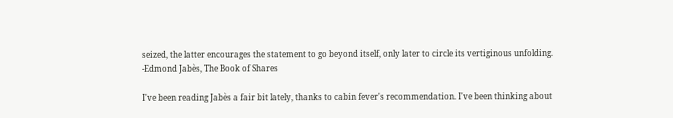seized, the latter encourages the statement to go beyond itself, only later to circle its vertiginous unfolding.
-Edmond Jabès, The Book of Shares

I've been reading Jabès a fair bit lately, thanks to cabin fever's recommendation. I've been thinking about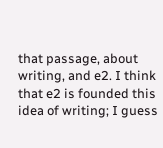that passage, about writing, and e2. I think that e2 is founded this idea of writing; I guess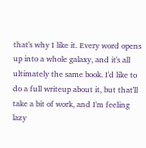that's why I like it. Every word opens up into a whole galaxy, and it's all ultimately the same book. I'd like to do a full writeup about it, but that'll take a bit of work, and I'm feeling lazy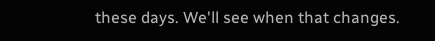these days. We'll see when that changes.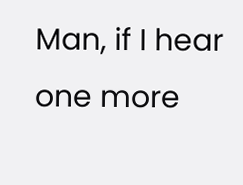Man, if I hear one more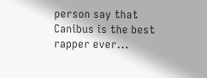person say that Canibus is the best rapper ever...